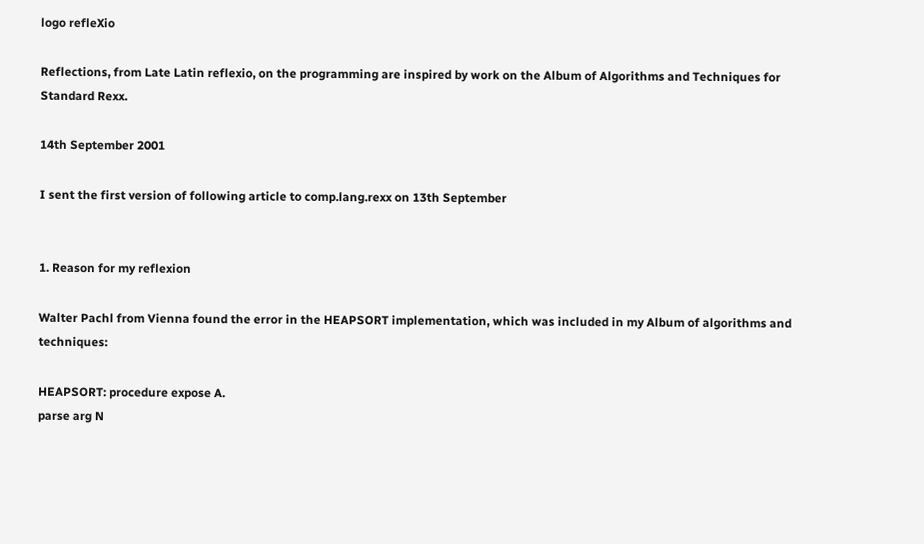logo refleXio

Reflections, from Late Latin reflexio, on the programming are inspired by work on the Album of Algorithms and Techniques for Standard Rexx.

14th September 2001

I sent the first version of following article to comp.lang.rexx on 13th September


1. Reason for my reflexion

Walter Pachl from Vienna found the error in the HEAPSORT implementation, which was included in my Album of algorithms and techniques:

HEAPSORT: procedure expose A.
parse arg N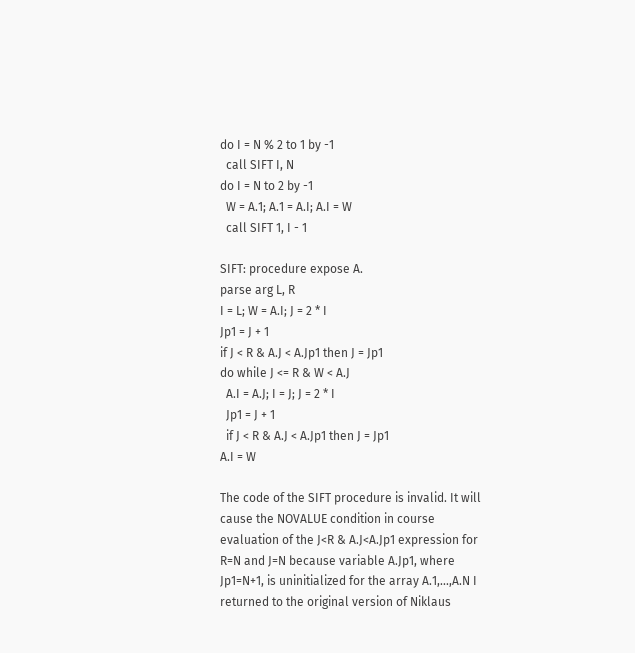do I = N % 2 to 1 by -1
  call SIFT I, N
do I = N to 2 by -1
  W = A.1; A.1 = A.I; A.I = W
  call SIFT 1, I - 1

SIFT: procedure expose A.
parse arg L, R
I = L; W = A.I; J = 2 * I
Jp1 = J + 1
if J < R & A.J < A.Jp1 then J = Jp1
do while J <= R & W < A.J
  A.I = A.J; I = J; J = 2 * I
  Jp1 = J + 1
  if J < R & A.J < A.Jp1 then J = Jp1
A.I = W

The code of the SIFT procedure is invalid. It will cause the NOVALUE condition in course evaluation of the J<R & A.J<A.Jp1 expression for R=N and J=N because variable A.Jp1, where Jp1=N+1, is uninitialized for the array A.1,...,A.N I returned to the original version of Niklaus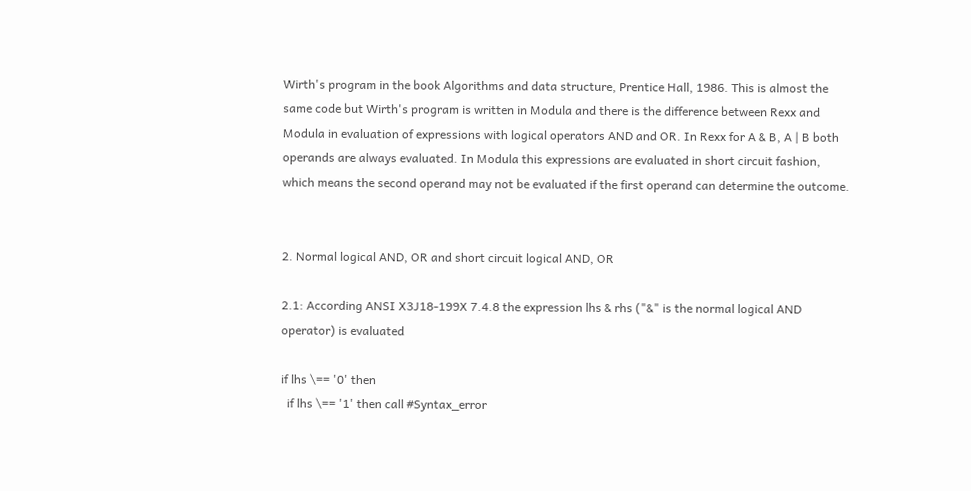Wirth's program in the book Algorithms and data structure, Prentice Hall, 1986. This is almost the same code but Wirth's program is written in Modula and there is the difference between Rexx and Modula in evaluation of expressions with logical operators AND and OR. In Rexx for A & B, A | B both operands are always evaluated. In Modula this expressions are evaluated in short circuit fashion, which means the second operand may not be evaluated if the first operand can determine the outcome.


2. Normal logical AND, OR and short circuit logical AND, OR

2.1: According ANSI X3J18-199X 7.4.8 the expression lhs & rhs ("&" is the normal logical AND operator) is evaluated

if lhs \== '0' then
  if lhs \== '1' then call #Syntax_error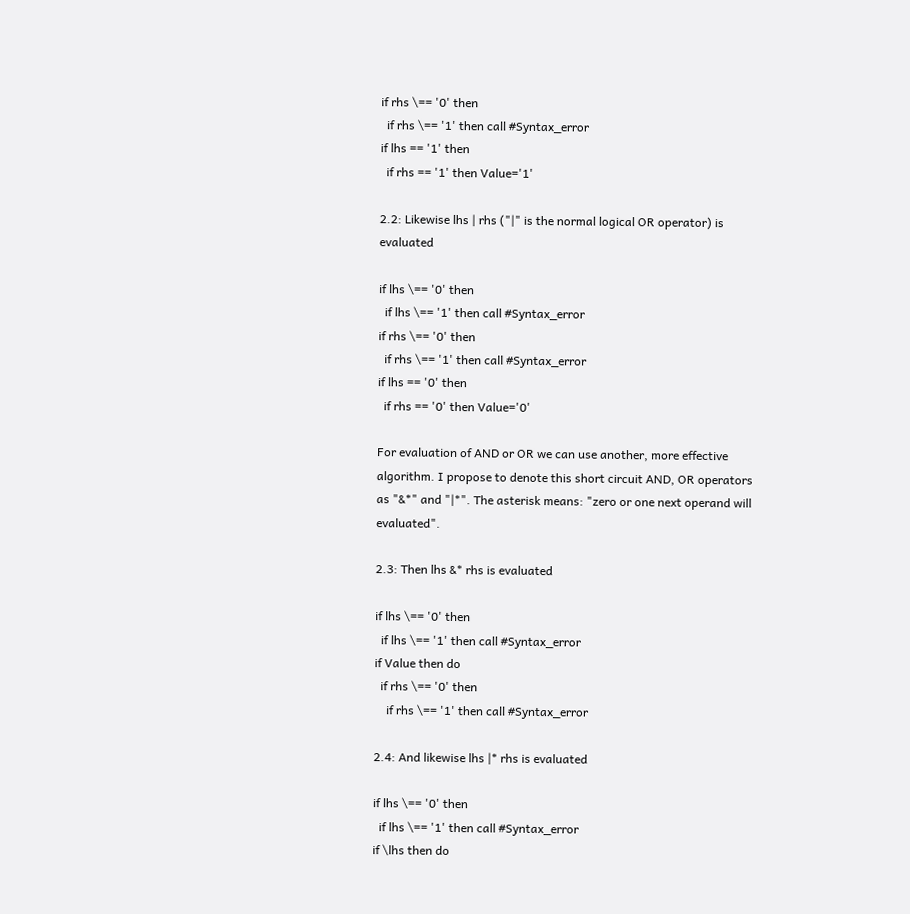if rhs \== '0' then
  if rhs \== '1' then call #Syntax_error
if lhs == '1' then
  if rhs == '1' then Value='1'

2.2: Likewise lhs | rhs ("|" is the normal logical OR operator) is evaluated

if lhs \== '0' then
  if lhs \== '1' then call #Syntax_error
if rhs \== '0' then
  if rhs \== '1' then call #Syntax_error
if lhs == '0' then
  if rhs == '0' then Value='0'

For evaluation of AND or OR we can use another, more effective algorithm. I propose to denote this short circuit AND, OR operators as "&*" and "|*". The asterisk means: "zero or one next operand will evaluated".

2.3: Then lhs &* rhs is evaluated

if lhs \== '0' then
  if lhs \== '1' then call #Syntax_error
if Value then do
  if rhs \== '0' then
    if rhs \== '1' then call #Syntax_error

2.4: And likewise lhs |* rhs is evaluated

if lhs \== '0' then
  if lhs \== '1' then call #Syntax_error
if \lhs then do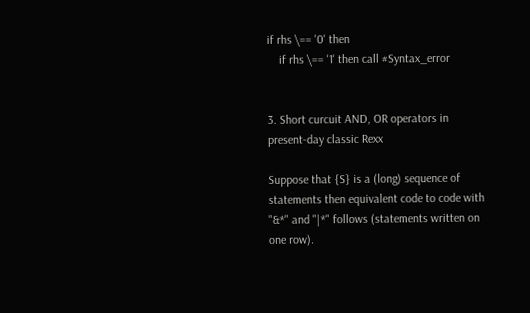if rhs \== '0' then
    if rhs \== '1' then call #Syntax_error


3. Short curcuit AND, OR operators in present-day classic Rexx

Suppose that {S} is a (long) sequence of statements then equivalent code to code with "&*" and "|*" follows (statements written on one row).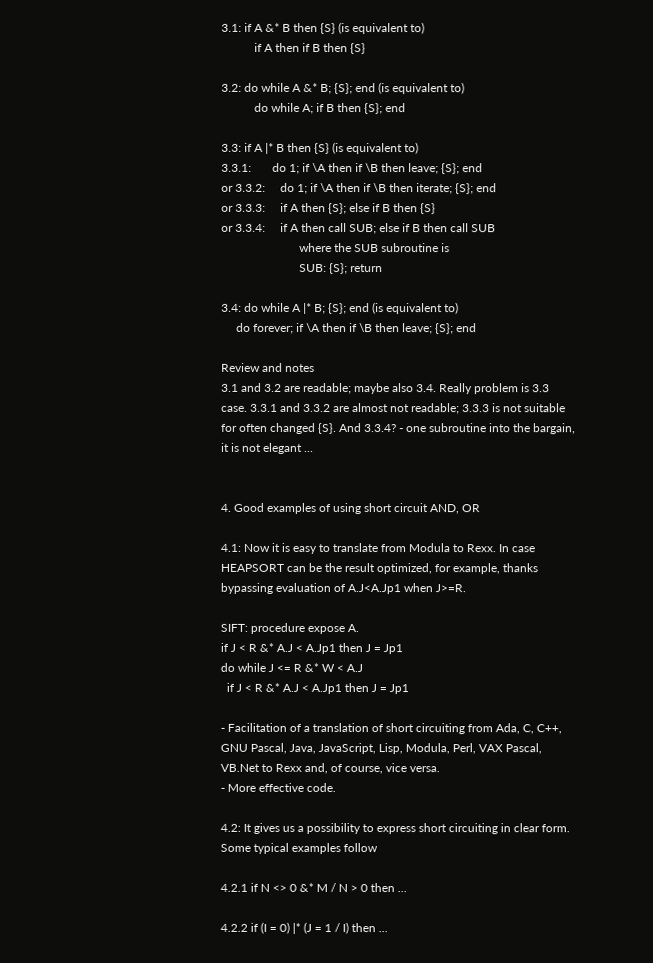3.1: if A &* B then {S} (is equivalent to)
           if A then if B then {S}

3.2: do while A &* B; {S}; end (is equivalent to)
           do while A; if B then {S}; end

3.3: if A |* B then {S} (is equivalent to)
3.3.1:       do 1; if \A then if \B then leave; {S}; end
or 3.3.2:     do 1; if \A then if \B then iterate; {S}; end
or 3.3.3:     if A then {S}; else if B then {S}
or 3.3.4:     if A then call SUB; else if B then call SUB
                          where the SUB subroutine is
                          SUB: {S}; return

3.4: do while A |* B; {S}; end (is equivalent to)
     do forever; if \A then if \B then leave; {S}; end

Review and notes
3.1 and 3.2 are readable; maybe also 3.4. Really problem is 3.3 case. 3.3.1 and 3.3.2 are almost not readable; 3.3.3 is not suitable for often changed {S}. And 3.3.4? - one subroutine into the bargain, it is not elegant ...


4. Good examples of using short circuit AND, OR

4.1: Now it is easy to translate from Modula to Rexx. In case HEAPSORT can be the result optimized, for example, thanks bypassing evaluation of A.J<A.Jp1 when J>=R.

SIFT: procedure expose A.
if J < R &* A.J < A.Jp1 then J = Jp1
do while J <= R &* W < A.J
  if J < R &* A.J < A.Jp1 then J = Jp1

- Facilitation of a translation of short circuiting from Ada, C, C++, GNU Pascal, Java, JavaScript, Lisp, Modula, Perl, VAX Pascal, VB.Net to Rexx and, of course, vice versa.
- More effective code.

4.2: It gives us a possibility to express short circuiting in clear form. Some typical examples follow

4.2.1 if N <> 0 &* M / N > 0 then ...

4.2.2 if (I = 0) |* (J = 1 / I) then ...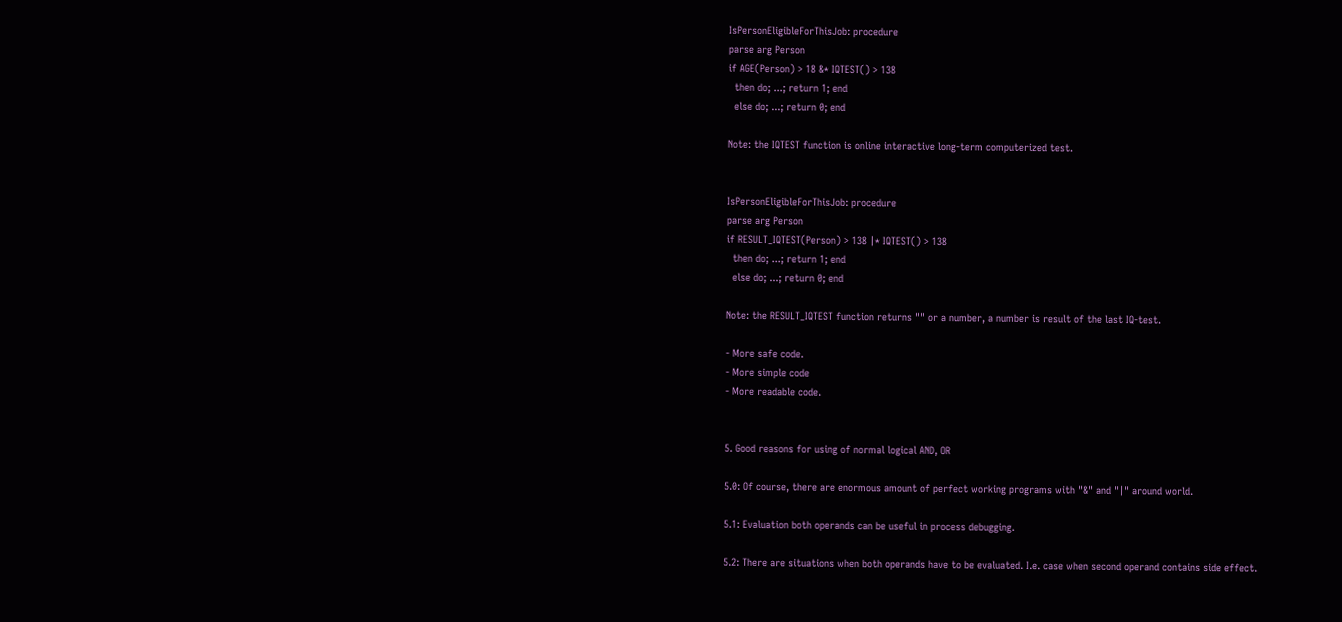IsPersonEligibleForThisJob: procedure
parse arg Person
if AGE(Person) > 18 &* IQTEST() > 138
  then do; ...; return 1; end
  else do; ...; return 0; end

Note: the IQTEST function is online interactive long-term computerized test.


IsPersonEligibleForThisJob: procedure
parse arg Person
if RESULT_IQTEST(Person) > 138 |* IQTEST() > 138
  then do; ...; return 1; end
  else do; ...; return 0; end

Note: the RESULT_IQTEST function returns "" or a number, a number is result of the last IQ-test.

- More safe code.
- More simple code
- More readable code.


5. Good reasons for using of normal logical AND, OR

5.0: Of course, there are enormous amount of perfect working programs with "&" and "|" around world.

5.1: Evaluation both operands can be useful in process debugging.

5.2: There are situations when both operands have to be evaluated. I.e. case when second operand contains side effect.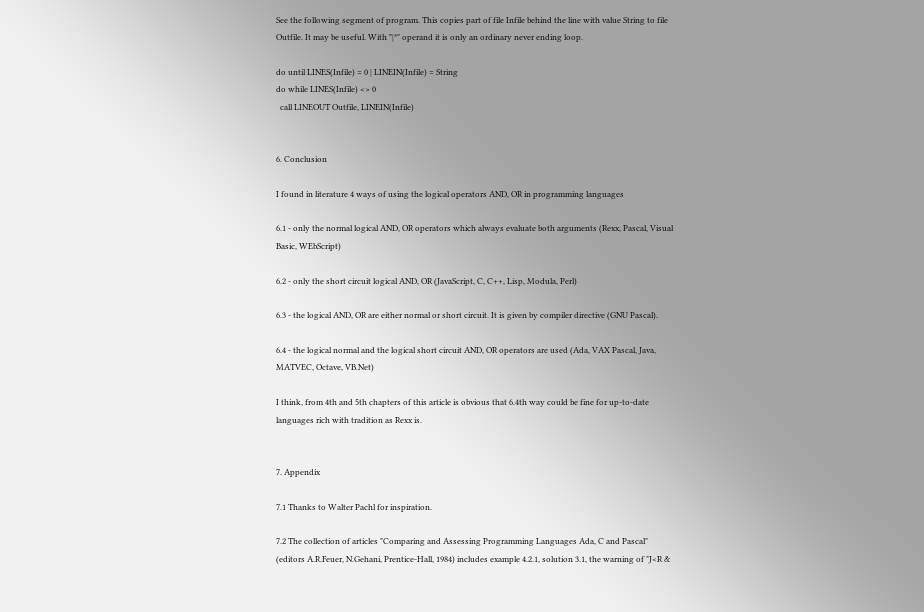See the following segment of program. This copies part of file Infile behind the line with value String to file Outfile. It may be useful. With "|*" operand it is only an ordinary never ending loop.

do until LINES(Infile) = 0 | LINEIN(Infile) = String
do while LINES(Infile) <> 0
  call LINEOUT Outfile, LINEIN(Infile)


6. Conclusion

I found in literature 4 ways of using the logical operators AND, OR in programming languages

6.1 - only the normal logical AND, OR operators which always evaluate both arguments (Rexx, Pascal, Visual Basic, WEbScript)

6.2 - only the short circuit logical AND, OR (JavaScript, C, C++, Lisp, Modula, Perl)

6.3 - the logical AND, OR are either normal or short circuit. It is given by compiler directive (GNU Pascal).

6.4 - the logical normal and the logical short circuit AND, OR operators are used (Ada, VAX Pascal, Java, MATVEC, Octave, VB.Net)

I think, from 4th and 5th chapters of this article is obvious that 6.4th way could be fine for up-to-date languages rich with tradition as Rexx is.


7. Appendix

7.1 Thanks to Walter Pachl for inspiration.

7.2 The collection of articles "Comparing and Assessing Programming Languages Ada, C and Pascal" (editors A.R.Feuer, N.Gehani, Prentice-Hall, 1984) includes example 4.2.1, solution 3.1, the warning of "J<R &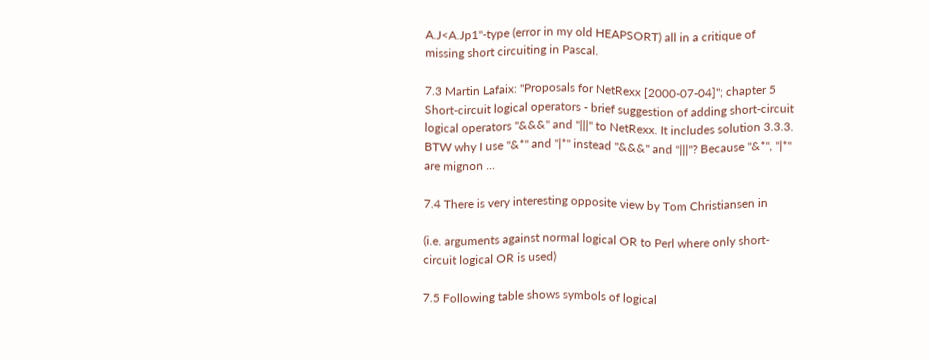A.J<A.Jp1"-type (error in my old HEAPSORT) all in a critique of missing short circuiting in Pascal.

7.3 Martin Lafaix: "Proposals for NetRexx [2000-07-04]"; chapter 5 Short-circuit logical operators - brief suggestion of adding short-circuit logical operators "&&&" and "|||" to NetRexx. It includes solution 3.3.3. BTW why I use "&*" and "|*" instead "&&&" and "|||"? Because "&*", "|*" are mignon ...

7.4 There is very interesting opposite view by Tom Christiansen in

(i.e. arguments against normal logical OR to Perl where only short-circuit logical OR is used)

7.5 Following table shows symbols of logical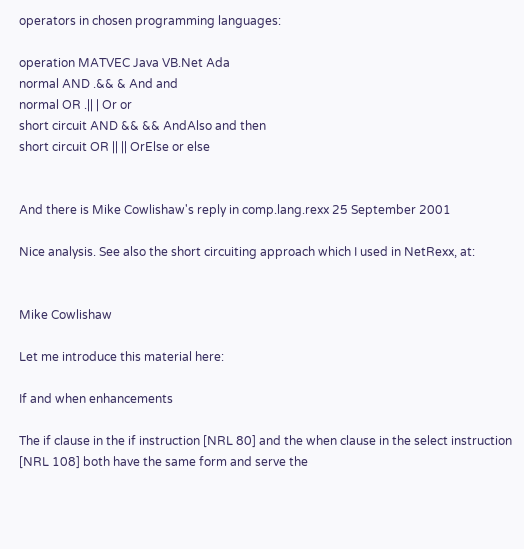operators in chosen programming languages:

operation MATVEC Java VB.Net Ada
normal AND .&& & And and
normal OR .|| | Or or
short circuit AND && && AndAlso and then
short circuit OR || || OrElse or else


And there is Mike Cowlishaw's reply in comp.lang.rexx 25 September 2001

Nice analysis. See also the short circuiting approach which I used in NetRexx, at:


Mike Cowlishaw

Let me introduce this material here:

If and when enhancements

The if clause in the if instruction [NRL 80] and the when clause in the select instruction [NRL 108] both have the same form and serve the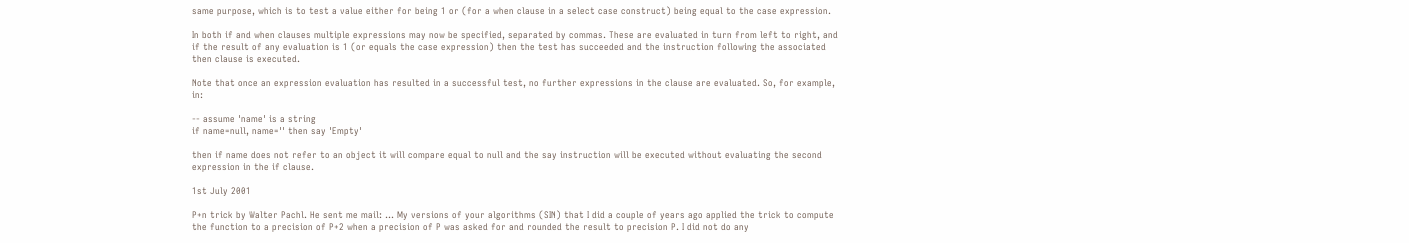same purpose, which is to test a value either for being 1 or (for a when clause in a select case construct) being equal to the case expression.

In both if and when clauses multiple expressions may now be specified, separated by commas. These are evaluated in turn from left to right, and if the result of any evaluation is 1 (or equals the case expression) then the test has succeeded and the instruction following the associated then clause is executed.

Note that once an expression evaluation has resulted in a successful test, no further expressions in the clause are evaluated. So, for example, in:

-- assume 'name' is a string
if name=null, name='' then say 'Empty'

then if name does not refer to an object it will compare equal to null and the say instruction will be executed without evaluating the second expression in the if clause.

1st July 2001

P+n trick by Walter Pachl. He sent me mail: ... My versions of your algorithms (SIN) that I did a couple of years ago applied the trick to compute the function to a precision of P+2 when a precision of P was asked for and rounded the result to precision P. I did not do any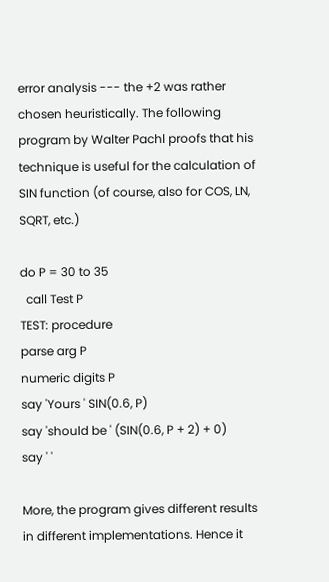error analysis --- the +2 was rather chosen heuristically. The following program by Walter Pachl proofs that his technique is useful for the calculation of SIN function (of course, also for COS, LN, SQRT, etc.)

do P = 30 to 35
  call Test P
TEST: procedure
parse arg P
numeric digits P
say 'Yours ' SIN(0.6, P)
say 'should be ' (SIN(0.6, P + 2) + 0)
say ' '

More, the program gives different results in different implementations. Hence it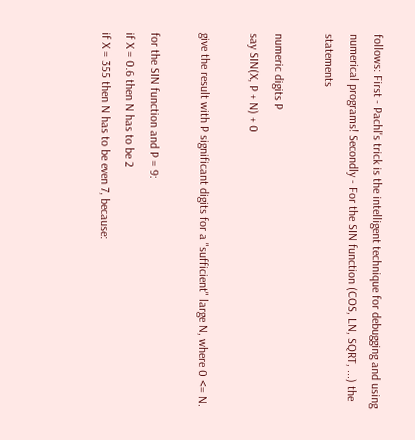follows: First - Pachl's trick is the intelligent technique for debugging and using numerical programs! Secondly - For the SIN function (COS, LN, SQRT, ...) the statements

numeric digits P
say SIN(X, P + N) + 0

give the result with P significant digits for a "sufficient" large N, where 0 <= N.

for the SIN function and P = 9:
if X = 0.6 then N has to be 2
if X = 355 then N has to be even 7, because: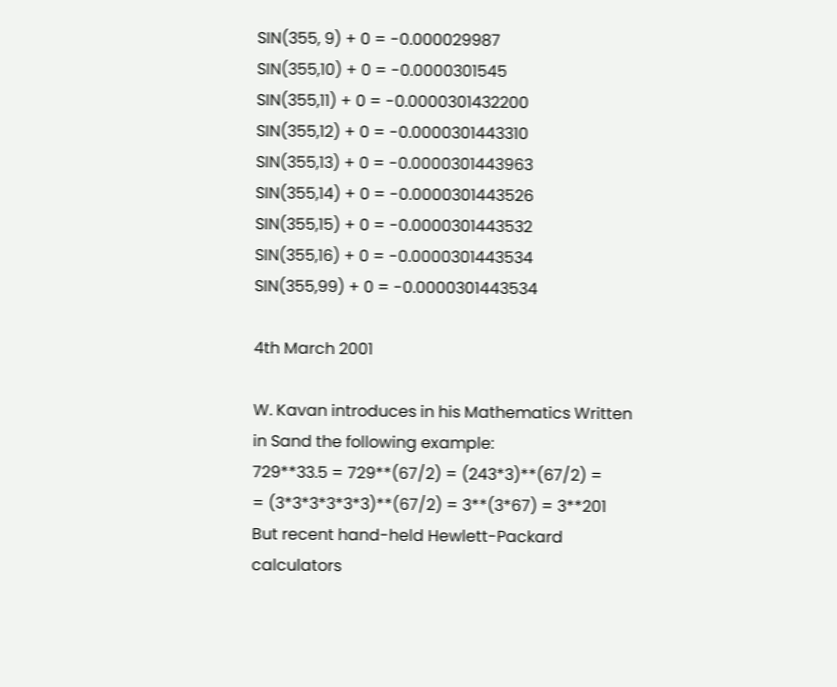SIN(355, 9) + 0 = -0.000029987
SIN(355,10) + 0 = -0.0000301545
SIN(355,11) + 0 = -0.0000301432200
SIN(355,12) + 0 = -0.0000301443310
SIN(355,13) + 0 = -0.0000301443963
SIN(355,14) + 0 = -0.0000301443526
SIN(355,15) + 0 = -0.0000301443532
SIN(355,16) + 0 = -0.0000301443534
SIN(355,99) + 0 = -0.0000301443534

4th March 2001

W. Kavan introduces in his Mathematics Written in Sand the following example:
729**33.5 = 729**(67/2) = (243*3)**(67/2) =
= (3*3*3*3*3*3)**(67/2) = 3**(3*67) = 3**201
But recent hand-held Hewlett-Packard calculators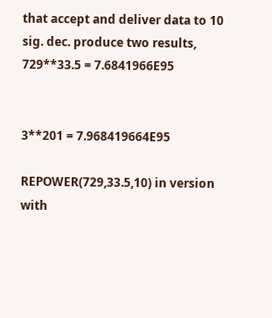that accept and deliver data to 10 sig. dec. produce two results,
729**33.5 = 7.6841966E95


3**201 = 7.968419664E95

REPOWER(729,33.5,10) in version with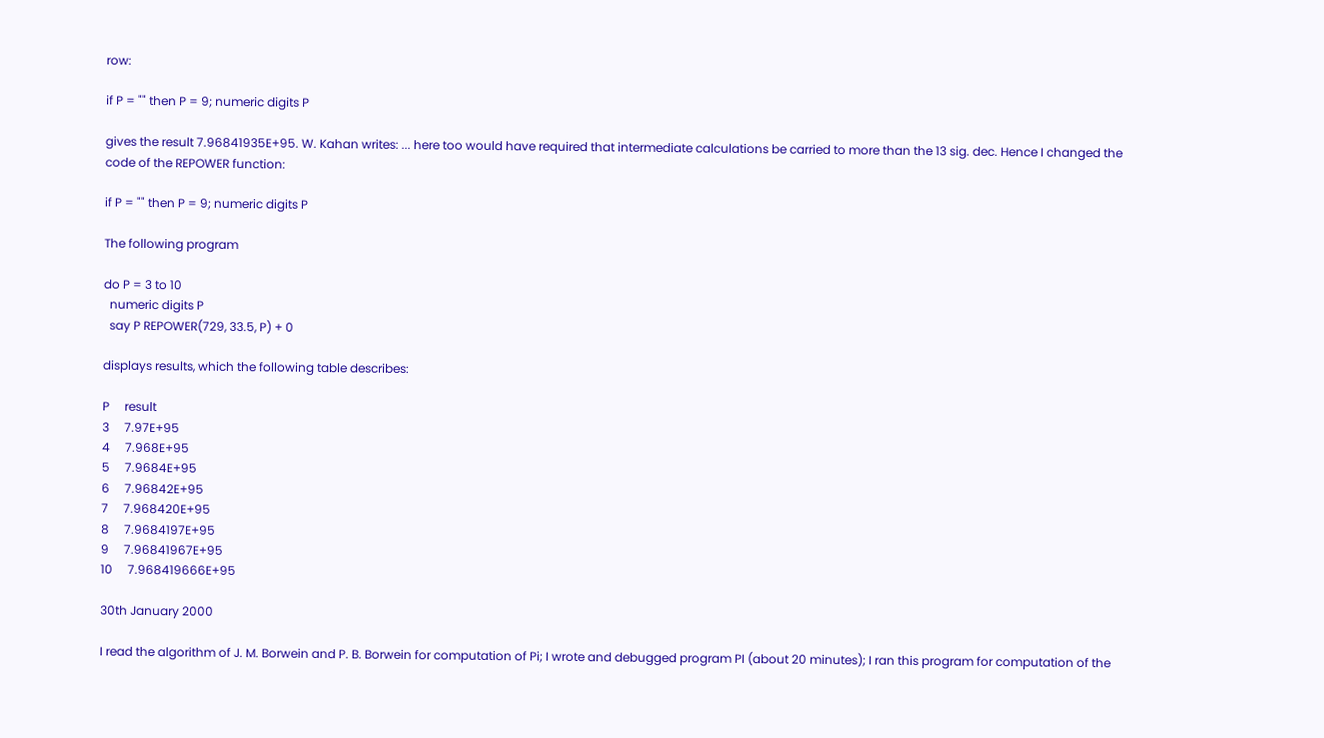row:

if P = "" then P = 9; numeric digits P

gives the result 7.96841935E+95. W. Kahan writes: ... here too would have required that intermediate calculations be carried to more than the 13 sig. dec. Hence I changed the code of the REPOWER function:

if P = "" then P = 9; numeric digits P

The following program

do P = 3 to 10
  numeric digits P
  say P REPOWER(729, 33.5, P) + 0

displays results, which the following table describes:

P     result
3     7.97E+95
4     7.968E+95
5     7.9684E+95
6     7.96842E+95
7     7.968420E+95
8     7.9684197E+95
9     7.96841967E+95
10     7.968419666E+95

30th January 2000

I read the algorithm of J. M. Borwein and P. B. Borwein for computation of Pi; I wrote and debugged program PI (about 20 minutes); I ran this program for computation of the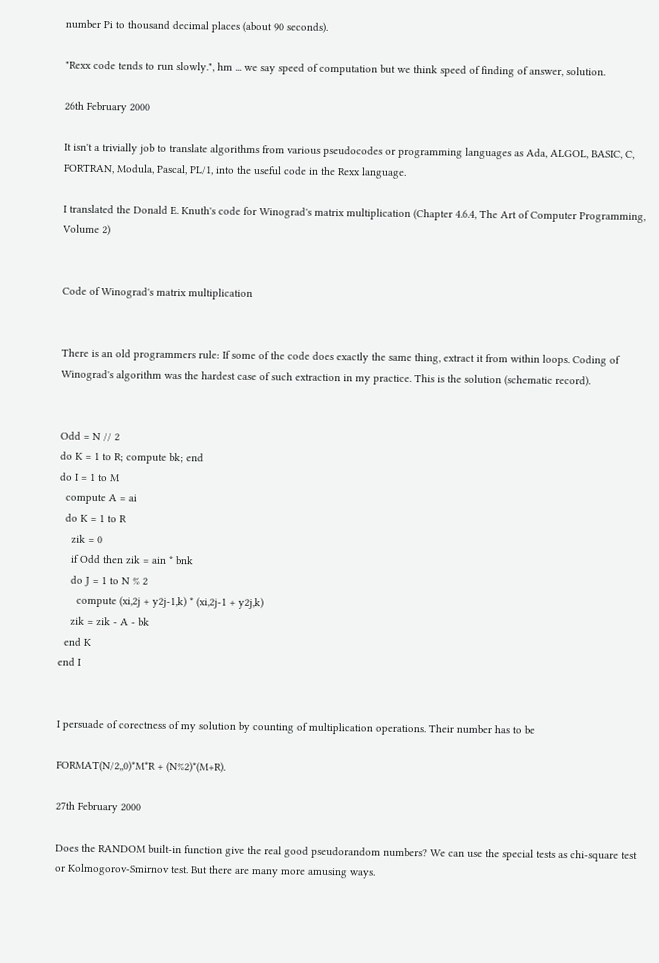number Pi to thousand decimal places (about 90 seconds).

"Rexx code tends to run slowly.", hm ... we say speed of computation but we think speed of finding of answer, solution.

26th February 2000

It isn't a trivially job to translate algorithms from various pseudocodes or programming languages as Ada, ALGOL, BASIC, C, FORTRAN, Modula, Pascal, PL/1, into the useful code in the Rexx language.

I translated the Donald E. Knuth's code for Winograd's matrix multiplication (Chapter 4.6.4, The Art of Computer Programming, Volume 2)


Code of Winograd's matrix multiplication


There is an old programmers rule: If some of the code does exactly the same thing, extract it from within loops. Coding of Winograd's algorithm was the hardest case of such extraction in my practice. This is the solution (schematic record).


Odd = N // 2
do K = 1 to R; compute bk; end
do I = 1 to M
  compute A = ai
  do K = 1 to R
    zik = 0
    if Odd then zik = ain * bnk
    do J = 1 to N % 2
      compute (xi,2j + y2j-1,k) * (xi,2j-1 + y2j,k)
    zik = zik - A - bk
  end K
end I


I persuade of corectness of my solution by counting of multiplication operations. Their number has to be

FORMAT(N/2,,0)*M*R + (N%2)*(M+R).

27th February 2000

Does the RANDOM built-in function give the real good pseudorandom numbers? We can use the special tests as chi-square test or Kolmogorov-Smirnov test. But there are many more amusing ways.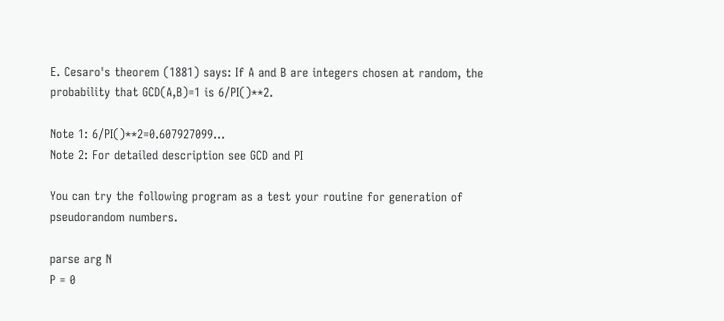E. Cesaro's theorem (1881) says: If A and B are integers chosen at random, the probability that GCD(A,B)=1 is 6/PI()**2.

Note 1: 6/PI()**2=0.607927099...
Note 2: For detailed description see GCD and PI

You can try the following program as a test your routine for generation of pseudorandom numbers.

parse arg N
P = 0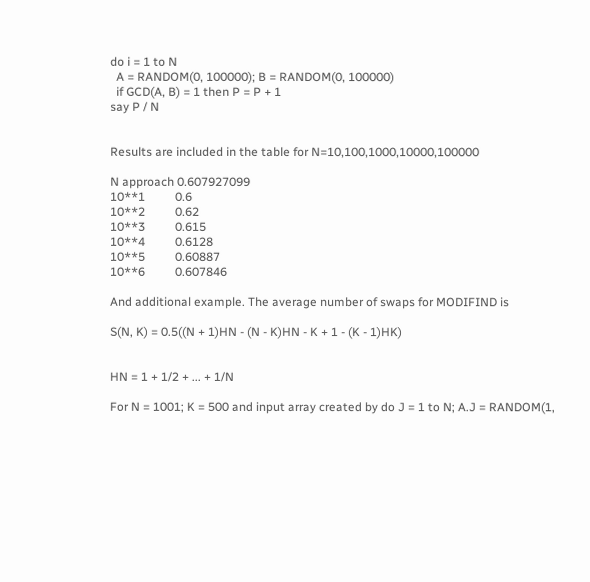do i = 1 to N
  A = RANDOM(0, 100000); B = RANDOM(0, 100000)
  if GCD(A, B) = 1 then P = P + 1
say P / N


Results are included in the table for N=10,100,1000,10000,100000

N approach 0.607927099
10**1          0.6
10**2          0.62
10**3          0.615
10**4          0.6128
10**5          0.60887
10**6          0.607846

And additional example. The average number of swaps for MODIFIND is

S(N, K) = 0.5((N + 1)HN - (N - K)HN - K + 1 - (K - 1)HK)


HN = 1 + 1/2 + ... + 1/N

For N = 1001; K = 500 and input array created by do J = 1 to N; A.J = RANDOM(1,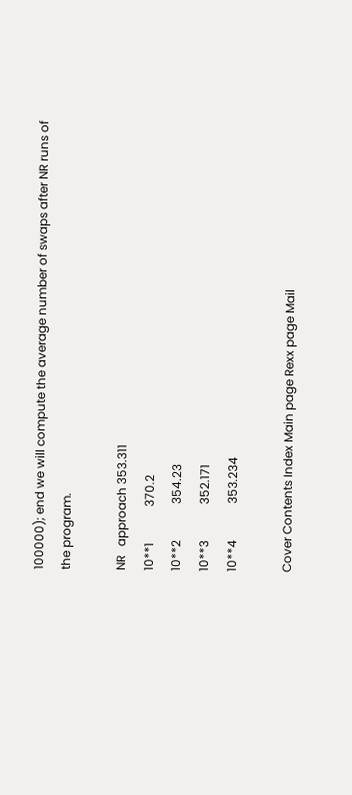100000); end we will compute the average number of swaps after NR runs of the program.

NR   approach 353.311
10**1            370.2
10**2            354.23
10**3            352.171
10**4            353.234

Cover Contents Index Main page Rexx page Mail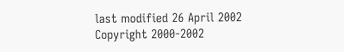last modified 26 April 2002
Copyright 2000-2002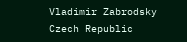Vladimir Zabrodsky
Czech Republic